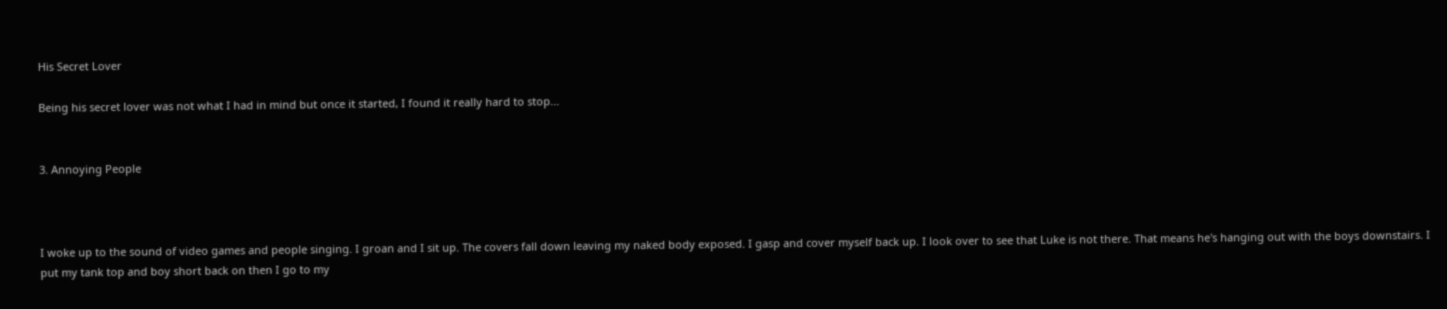His Secret Lover

Being his secret lover was not what I had in mind but once it started, I found it really hard to stop...


3. Annoying People



I woke up to the sound of video games and people singing. I groan and I sit up. The covers fall down leaving my naked body exposed. I gasp and cover myself back up. I look over to see that Luke is not there. That means he's hanging out with the boys downstairs. I put my tank top and boy short back on then I go to my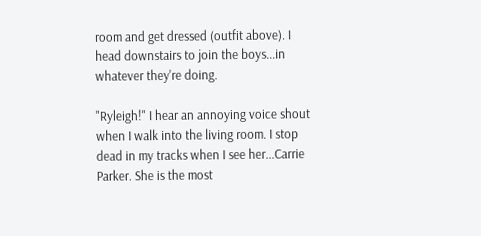room and get dressed (outfit above). I head downstairs to join the boys...in whatever they're doing.

"Ryleigh!" I hear an annoying voice shout when I walk into the living room. I stop dead in my tracks when I see her...Carrie Parker. She is the most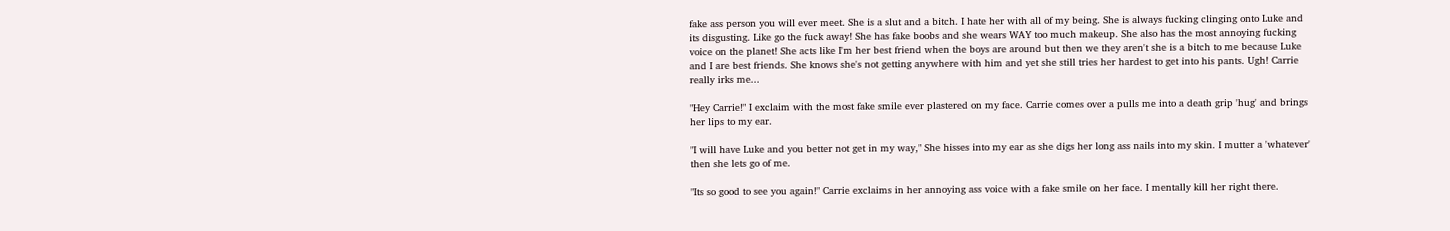fake ass person you will ever meet. She is a slut and a bitch. I hate her with all of my being. She is always fucking clinging onto Luke and its disgusting. Like go the fuck away! She has fake boobs and she wears WAY too much makeup. She also has the most annoying fucking voice on the planet! She acts like I'm her best friend when the boys are around but then we they aren't she is a bitch to me because Luke and I are best friends. She knows she's not getting anywhere with him and yet she still tries her hardest to get into his pants. Ugh! Carrie really irks me...

"Hey Carrie!" I exclaim with the most fake smile ever plastered on my face. Carrie comes over a pulls me into a death grip 'hug' and brings her lips to my ear.

"I will have Luke and you better not get in my way," She hisses into my ear as she digs her long ass nails into my skin. I mutter a 'whatever' then she lets go of me.

"Its so good to see you again!" Carrie exclaims in her annoying ass voice with a fake smile on her face. I mentally kill her right there.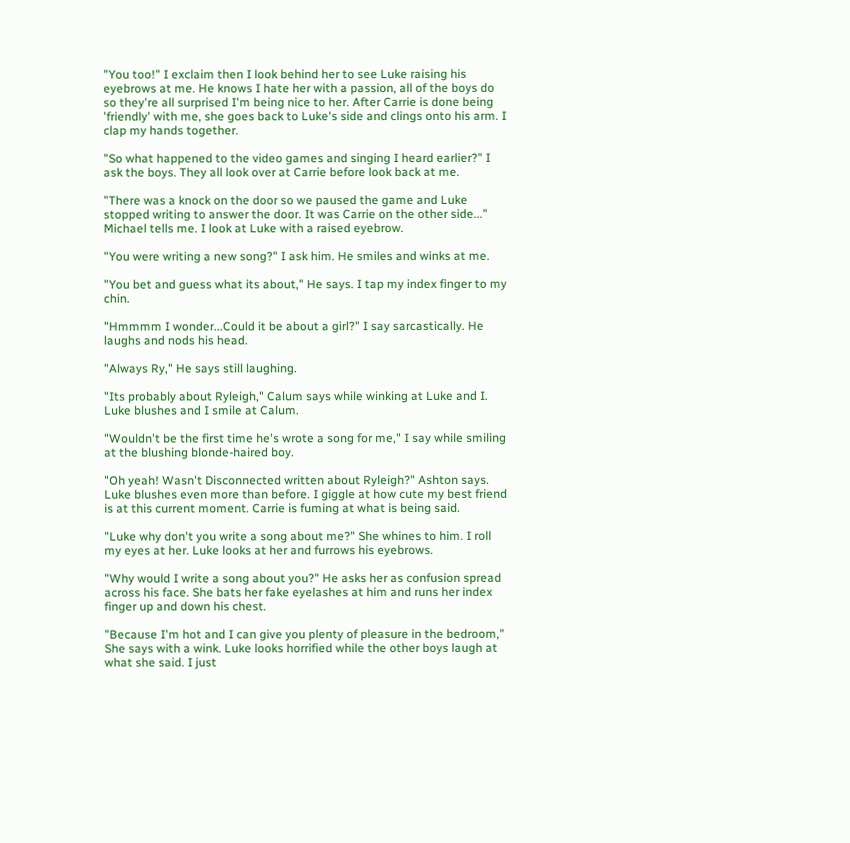"You too!" I exclaim then I look behind her to see Luke raising his eyebrows at me. He knows I hate her with a passion, all of the boys do so they're all surprised I'm being nice to her. After Carrie is done being 'friendly' with me, she goes back to Luke's side and clings onto his arm. I clap my hands together.

"So what happened to the video games and singing I heard earlier?" I ask the boys. They all look over at Carrie before look back at me.

"There was a knock on the door so we paused the game and Luke stopped writing to answer the door. It was Carrie on the other side..." Michael tells me. I look at Luke with a raised eyebrow.

"You were writing a new song?" I ask him. He smiles and winks at me.

"You bet and guess what its about," He says. I tap my index finger to my chin.

"Hmmmm I wonder...Could it be about a girl?" I say sarcastically. He laughs and nods his head.

"Always Ry," He says still laughing.

"Its probably about Ryleigh," Calum says while winking at Luke and I. Luke blushes and I smile at Calum.

"Wouldn't be the first time he's wrote a song for me," I say while smiling at the blushing blonde-haired boy.

"Oh yeah! Wasn't Disconnected written about Ryleigh?" Ashton says. Luke blushes even more than before. I giggle at how cute my best friend is at this current moment. Carrie is fuming at what is being said.

"Luke why don't you write a song about me?" She whines to him. I roll my eyes at her. Luke looks at her and furrows his eyebrows.

"Why would I write a song about you?" He asks her as confusion spread across his face. She bats her fake eyelashes at him and runs her index finger up and down his chest.

"Because I'm hot and I can give you plenty of pleasure in the bedroom," She says with a wink. Luke looks horrified while the other boys laugh at what she said. I just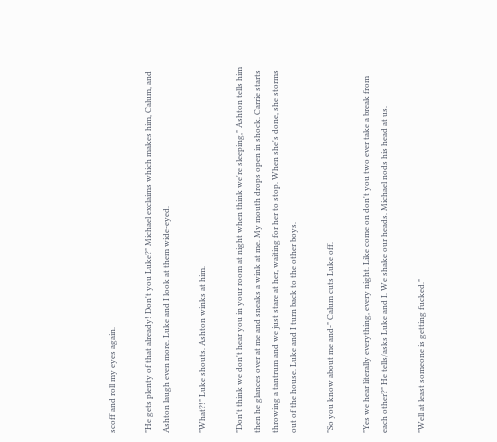scoff and roll my eyes again.

"He gets plenty of that already! Don't you Luke?" Michael exclaims which makes him, Calum, and Ashton laugh even more. Luke and I look at them wide-eyed.

"What?!" Luke shouts. Ashton winks at him.

"Don't think we don't hear you in your room at night when think we're sleeping," Ashton tells him then he glances over at me and sneaks a wink at me. My mouth drops open in shock. Carrie starts throwing a tantrum and we just stare at her, waiting for her to stop. When she's done, she storms out of the house. Luke and I turn back to the other boys.

"So you know about me and-" Calum cuts Luke off.

"Yes we hear literally everything, every night. Like come on don't you two ever take a break from each other?" He tells/asks Luke and I. We shake our heads. Michael nods his head at us.

"Well at least someone is getting fucked."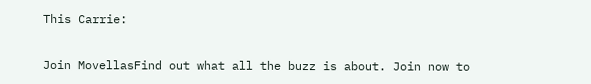This Carrie:


Join MovellasFind out what all the buzz is about. Join now to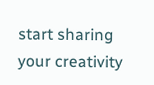start sharing your creativity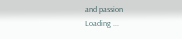and passion
Loading ...